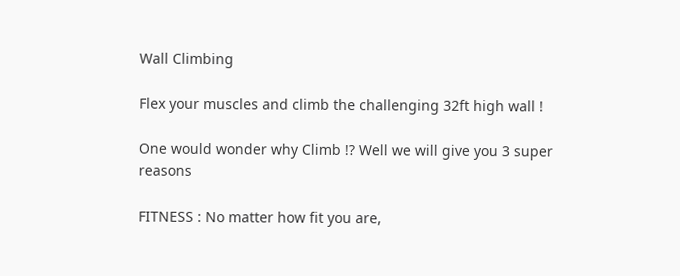Wall Climbing

Flex your muscles and climb the challenging 32ft high wall !

One would wonder why Climb !? Well we will give you 3 super reasons

FITNESS : No matter how fit you are,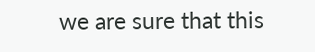we are sure that this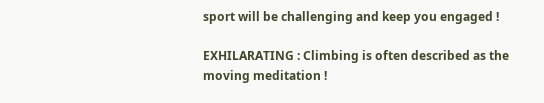sport will be challenging and keep you engaged !

EXHILARATING : Climbing is often described as the moving meditation !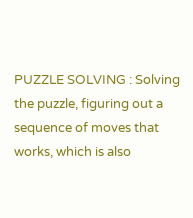PUZZLE SOLVING : Solving the puzzle, figuring out a sequence of moves that works, which is also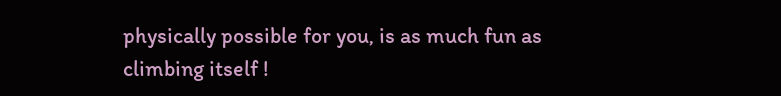physically possible for you, is as much fun as climbing itself !